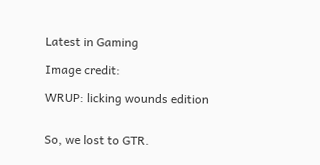Latest in Gaming

Image credit:

WRUP: licking wounds edition


So, we lost to GTR.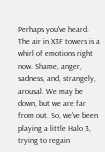Perhaps you've heard. The air in X3F towers is a whirl of emotions right now. Shame, anger, sadness, and, strangely, arousal. We may be down, but we are far from out. So, we've been playing a little Halo 3, trying to regain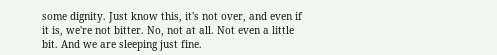some dignity. Just know this, it's not over, and even if it is, we're not bitter. No, not at all. Not even a little bit. And we are sleeping just fine.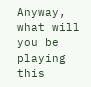Anyway, what will you be playing this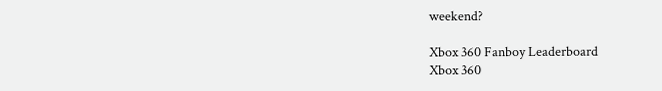weekend?

Xbox 360 Fanboy Leaderboard
Xbox 360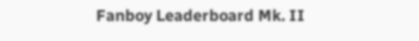Fanboy Leaderboard Mk. II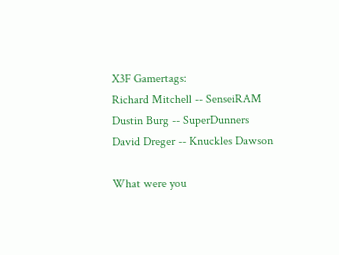X3F Gamertags:
Richard Mitchell -- SenseiRAM
Dustin Burg -- SuperDunners
David Dreger -- Knuckles Dawson

What were you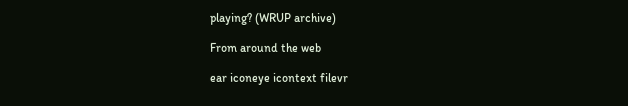playing? (WRUP archive)

From around the web

ear iconeye icontext filevr